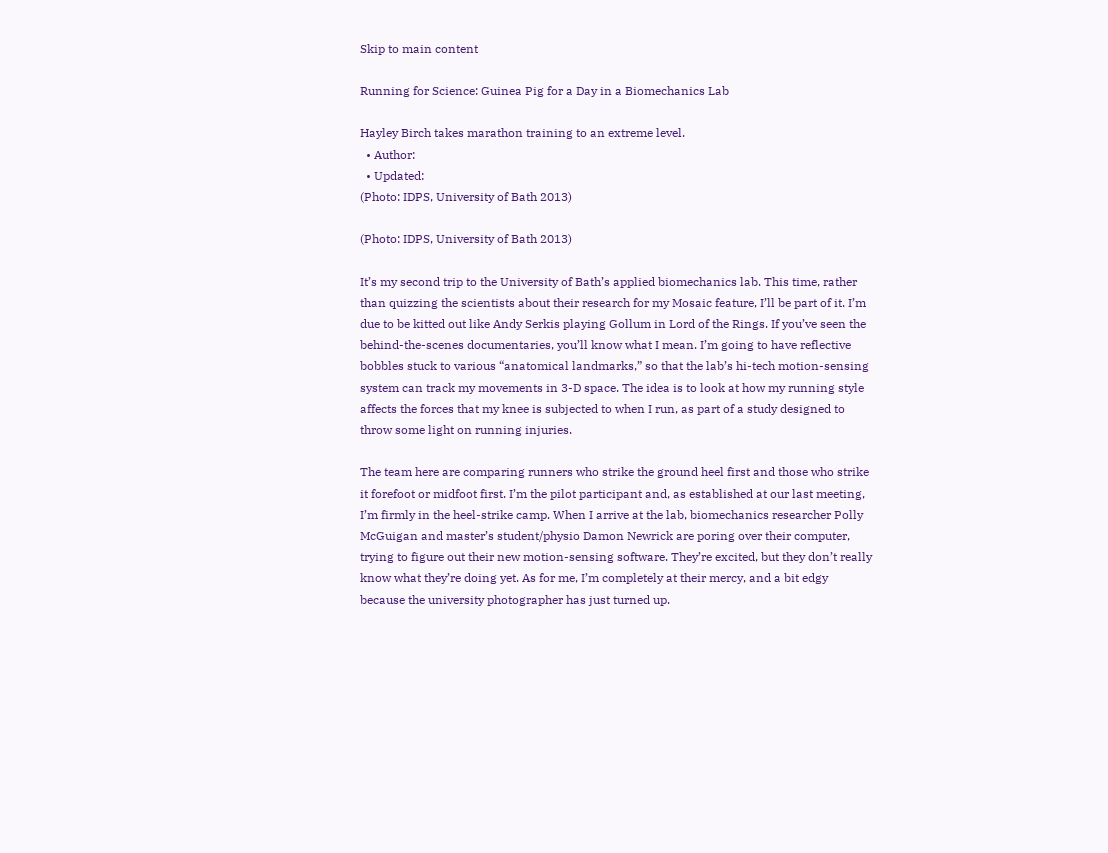Skip to main content

Running for Science: Guinea Pig for a Day in a Biomechanics Lab

Hayley Birch takes marathon training to an extreme level.
  • Author:
  • Updated:
(Photo: IDPS, University of Bath 2013)

(Photo: IDPS, University of Bath 2013)

It’s my second trip to the University of Bath’s applied biomechanics lab. This time, rather than quizzing the scientists about their research for my Mosaic feature, I’ll be part of it. I’m due to be kitted out like Andy Serkis playing Gollum in Lord of the Rings. If you’ve seen the behind-the-scenes documentaries, you’ll know what I mean. I’m going to have reflective bobbles stuck to various “anatomical landmarks,” so that the lab’s hi-tech motion-sensing system can track my movements in 3-D space. The idea is to look at how my running style affects the forces that my knee is subjected to when I run, as part of a study designed to throw some light on running injuries.

The team here are comparing runners who strike the ground heel first and those who strike it forefoot or midfoot first. I’m the pilot participant and, as established at our last meeting, I’m firmly in the heel-strike camp. When I arrive at the lab, biomechanics researcher Polly McGuigan and master’s student/physio Damon Newrick are poring over their computer, trying to figure out their new motion-sensing software. They’re excited, but they don’t really know what they’re doing yet. As for me, I’m completely at their mercy, and a bit edgy because the university photographer has just turned up.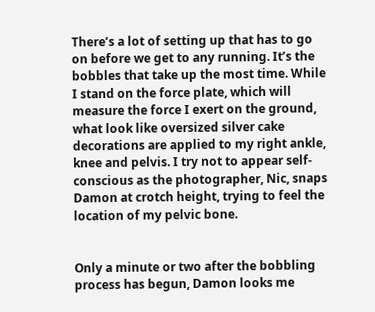There’s a lot of setting up that has to go on before we get to any running. It’s the bobbles that take up the most time. While I stand on the force plate, which will measure the force I exert on the ground, what look like oversized silver cake decorations are applied to my right ankle, knee and pelvis. I try not to appear self-conscious as the photographer, Nic, snaps Damon at crotch height, trying to feel the location of my pelvic bone.


Only a minute or two after the bobbling process has begun, Damon looks me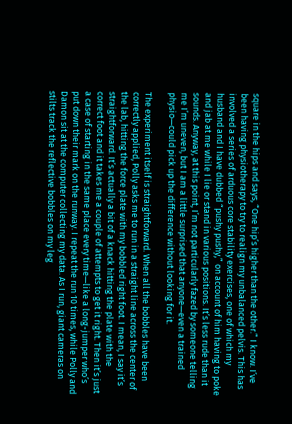square in the hips and says, “One hip’s higher than the other.” I know. I’ve been having physiotherapy to try to realign my unbalanced pelvis. This has involved a series of arduous core stability exercises, one of which my husband and I have dubbed “pushy pushy,” on account of him having to poke and jab at me while I lie or stand in various positions. It’s less rude than it sounds. Anyway, at this point, I’m not particularly fazed by someone telling me I’m uneven, but I am a little surprised that anyone—even a trained physio—could pick up the difference without looking for it.

The experiment itself is straightforward. When all the bobbles have been correctly applied, Polly asks me to run in a straight line across the center of the lab, hitting the force plate with my bobbled right foot. I mean, I say it’s straightforward. It’s actually a bit of a knack hitting the plate with the correct foot and it takes me a couple of attempts to get it right. Then it’s just a case of starting in the same place every time—like a long-jumper who’s put down their mark on the runway. I repeat the run 10 times, while Polly and Damon sit at the computer collecting my data. As I run, giant cameras on stilts track the reflective bobbles on my leg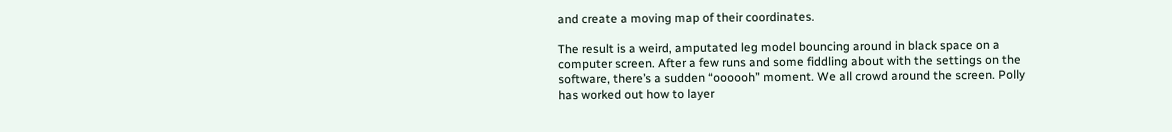and create a moving map of their coordinates.

The result is a weird, amputated leg model bouncing around in black space on a computer screen. After a few runs and some fiddling about with the settings on the software, there’s a sudden “oooooh” moment. We all crowd around the screen. Polly has worked out how to layer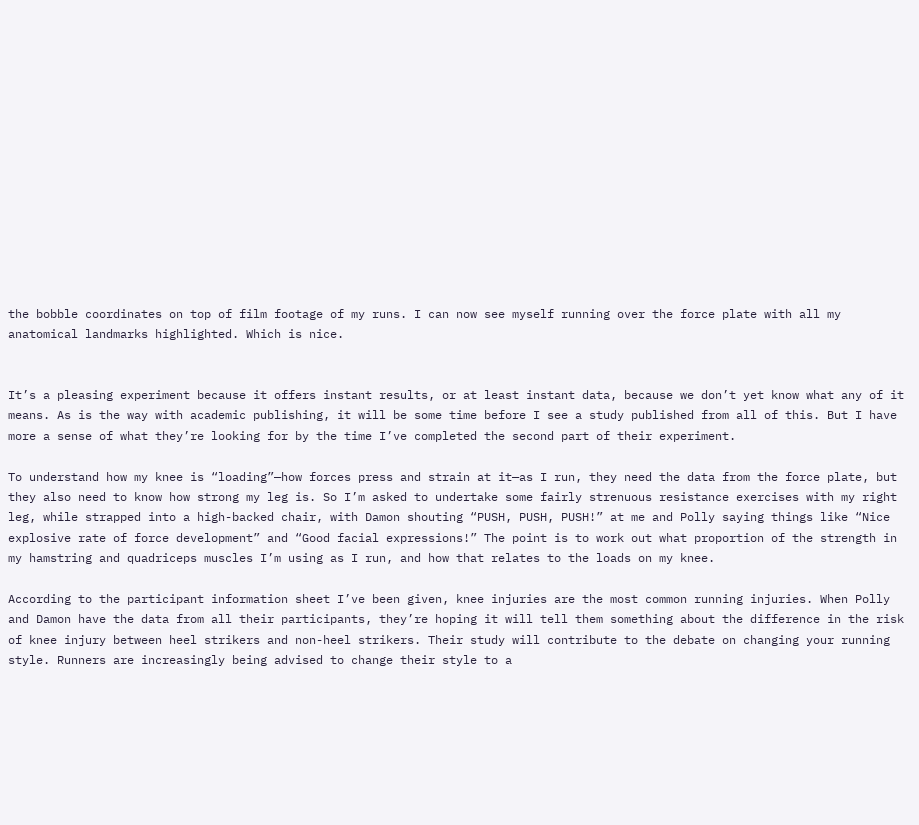the bobble coordinates on top of film footage of my runs. I can now see myself running over the force plate with all my anatomical landmarks highlighted. Which is nice.


It’s a pleasing experiment because it offers instant results, or at least instant data, because we don’t yet know what any of it means. As is the way with academic publishing, it will be some time before I see a study published from all of this. But I have more a sense of what they’re looking for by the time I’ve completed the second part of their experiment.

To understand how my knee is “loading”—how forces press and strain at it—as I run, they need the data from the force plate, but they also need to know how strong my leg is. So I’m asked to undertake some fairly strenuous resistance exercises with my right leg, while strapped into a high-backed chair, with Damon shouting “PUSH, PUSH, PUSH!” at me and Polly saying things like “Nice explosive rate of force development” and “Good facial expressions!” The point is to work out what proportion of the strength in my hamstring and quadriceps muscles I’m using as I run, and how that relates to the loads on my knee.

According to the participant information sheet I’ve been given, knee injuries are the most common running injuries. When Polly and Damon have the data from all their participants, they’re hoping it will tell them something about the difference in the risk of knee injury between heel strikers and non-heel strikers. Their study will contribute to the debate on changing your running style. Runners are increasingly being advised to change their style to a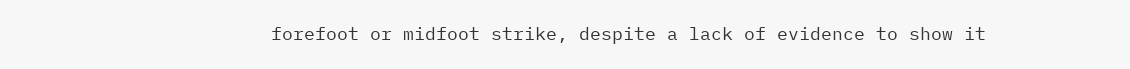forefoot or midfoot strike, despite a lack of evidence to show it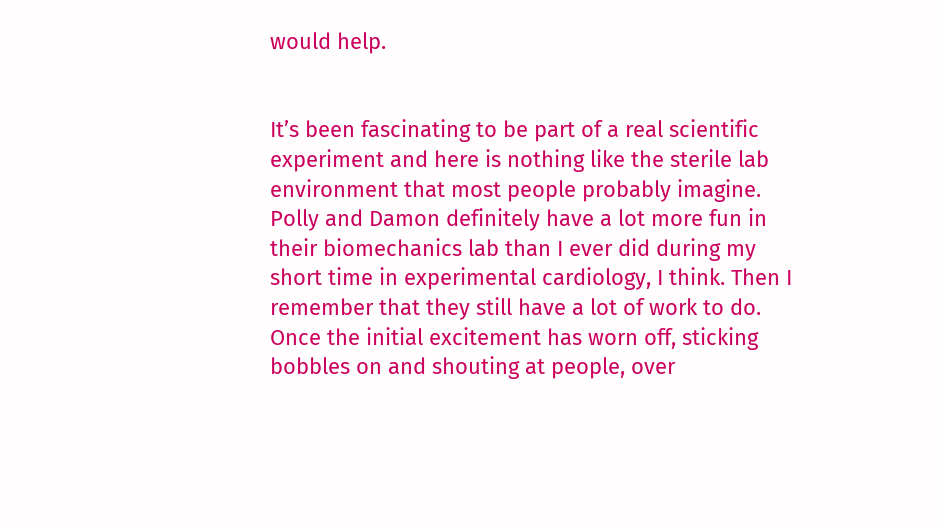would help.


It’s been fascinating to be part of a real scientific experiment and here is nothing like the sterile lab environment that most people probably imagine. Polly and Damon definitely have a lot more fun in their biomechanics lab than I ever did during my short time in experimental cardiology, I think. Then I remember that they still have a lot of work to do. Once the initial excitement has worn off, sticking bobbles on and shouting at people, over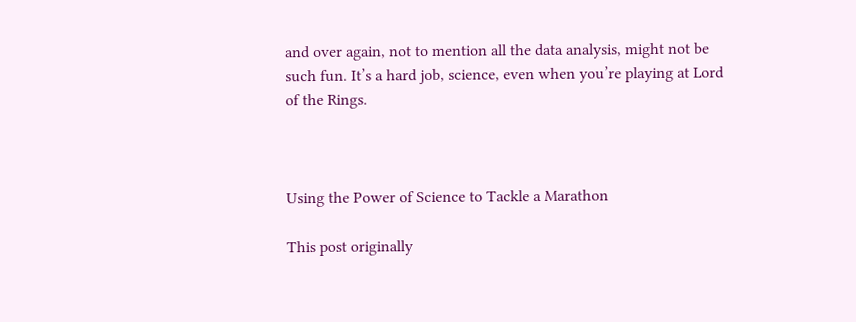and over again, not to mention all the data analysis, might not be such fun. It’s a hard job, science, even when you’re playing at Lord of the Rings.



Using the Power of Science to Tackle a Marathon

This post originally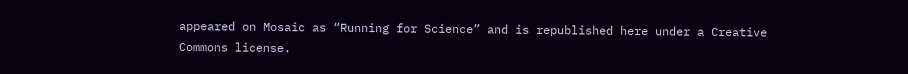appeared on Mosaic as “Running for Science” and is republished here under a Creative Commons license.